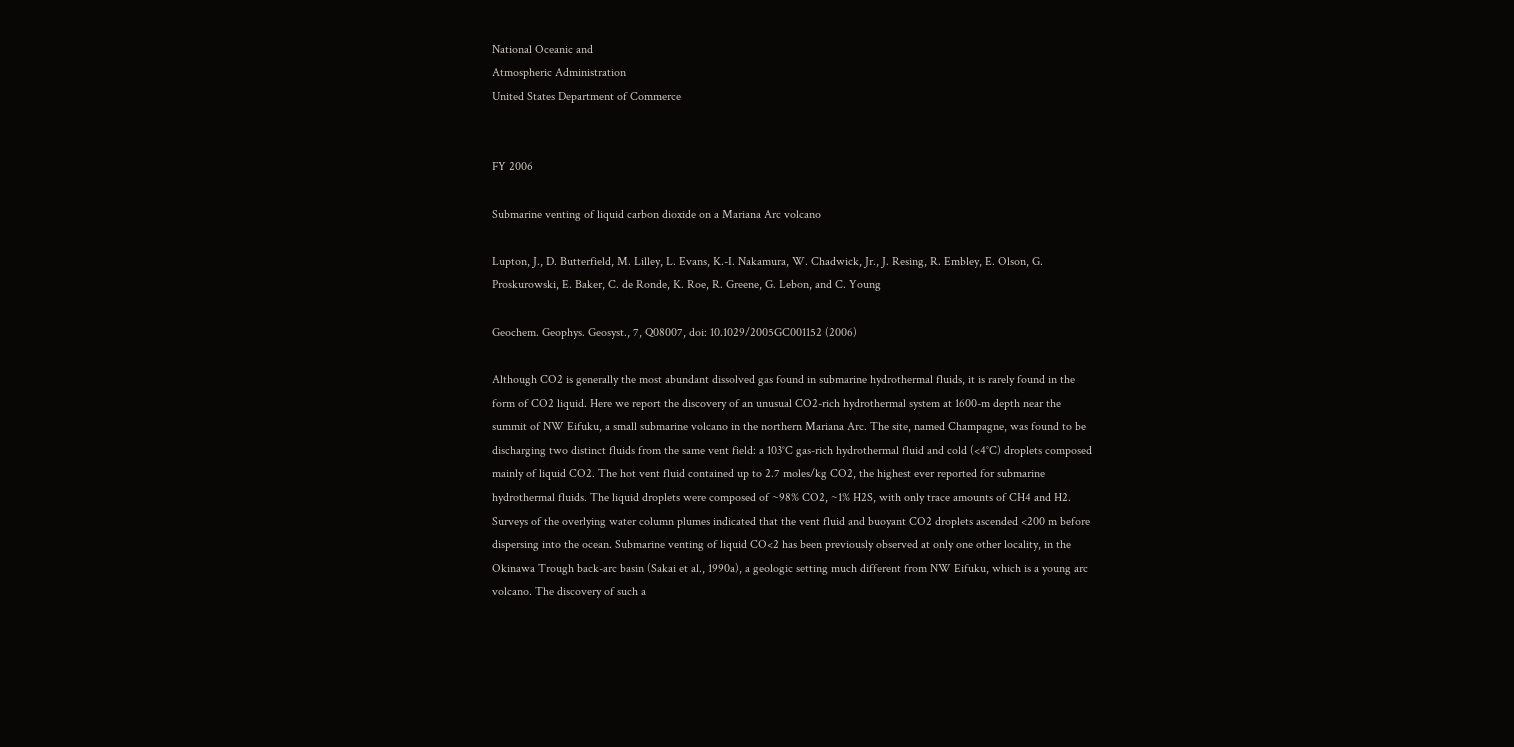National Oceanic and
Atmospheric Administration
United States Department of Commerce


FY 2006

Submarine venting of liquid carbon dioxide on a Mariana Arc volcano

Lupton, J., D. Butterfield, M. Lilley, L. Evans, K.-I. Nakamura, W. Chadwick, Jr., J. Resing, R. Embley, E. Olson, G. Proskurowski, E. Baker, C. de Ronde, K. Roe, R. Greene, G. Lebon, and C. Young

Geochem. Geophys. Geosyst., 7, Q08007, doi: 10.1029/2005GC001152 (2006)

Although CO2 is generally the most abundant dissolved gas found in submarine hydrothermal fluids, it is rarely found in the form of CO2 liquid. Here we report the discovery of an unusual CO2-rich hydrothermal system at 1600-m depth near the summit of NW Eifuku, a small submarine volcano in the northern Mariana Arc. The site, named Champagne, was found to be discharging two distinct fluids from the same vent field: a 103°C gas-rich hydrothermal fluid and cold (<4°C) droplets composed mainly of liquid CO2. The hot vent fluid contained up to 2.7 moles/kg CO2, the highest ever reported for submarine hydrothermal fluids. The liquid droplets were composed of ~98% CO2, ~1% H2S, with only trace amounts of CH4 and H2. Surveys of the overlying water column plumes indicated that the vent fluid and buoyant CO2 droplets ascended <200 m before dispersing into the ocean. Submarine venting of liquid CO<2 has been previously observed at only one other locality, in the Okinawa Trough back-arc basin (Sakai et al., 1990a), a geologic setting much different from NW Eifuku, which is a young arc volcano. The discovery of such a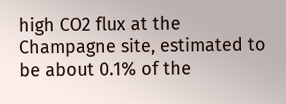high CO2 flux at the Champagne site, estimated to be about 0.1% of the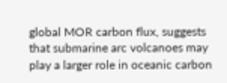global MOR carbon flux, suggests that submarine arc volcanoes may play a larger role in oceanic carbon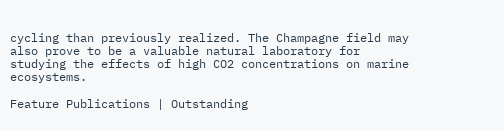cycling than previously realized. The Champagne field may also prove to be a valuable natural laboratory for studying the effects of high CO2 concentrations on marine ecosystems.

Feature Publications | Outstanding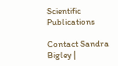Scientific Publications

Contact Sandra Bigley |